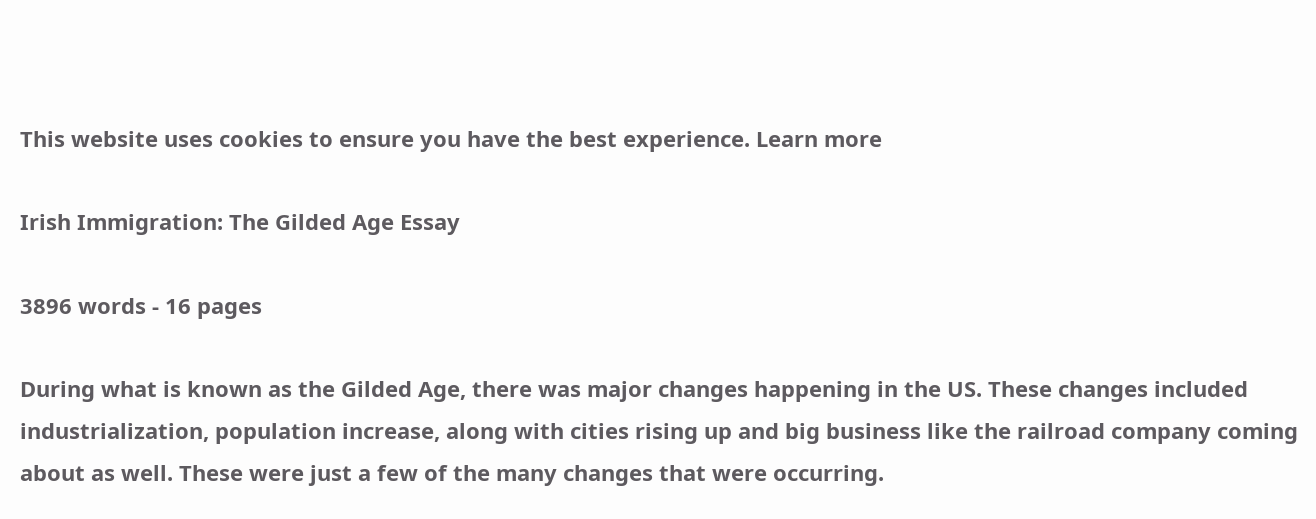This website uses cookies to ensure you have the best experience. Learn more

Irish Immigration: The Gilded Age Essay

3896 words - 16 pages

During what is known as the Gilded Age, there was major changes happening in the US. These changes included industrialization, population increase, along with cities rising up and big business like the railroad company coming about as well. These were just a few of the many changes that were occurring.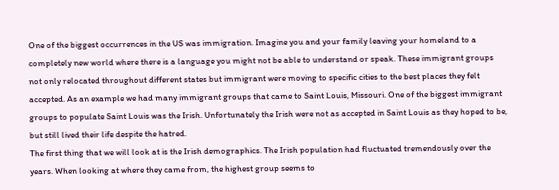One of the biggest occurrences in the US was immigration. Imagine you and your family leaving your homeland to a completely new world where there is a language you might not be able to understand or speak. These immigrant groups not only relocated throughout different states but immigrant were moving to specific cities to the best places they felt accepted. As an example we had many immigrant groups that came to Saint Louis, Missouri. One of the biggest immigrant groups to populate Saint Louis was the Irish. Unfortunately the Irish were not as accepted in Saint Louis as they hoped to be, but still lived their life despite the hatred.
The first thing that we will look at is the Irish demographics. The Irish population had fluctuated tremendously over the years. When looking at where they came from, the highest group seems to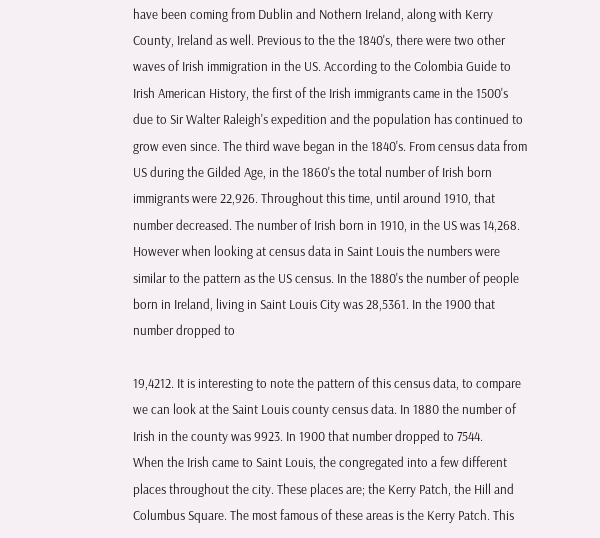have been coming from Dublin and Nothern Ireland, along with Kerry County, Ireland as well. Previous to the the 1840's, there were two other waves of Irish immigration in the US. According to the Colombia Guide to Irish American History, the first of the Irish immigrants came in the 1500's due to Sir Walter Raleigh's expedition and the population has continued to grow even since. The third wave began in the 1840's. From census data from US during the Gilded Age, in the 1860's the total number of Irish born immigrants were 22,926. Throughout this time, until around 1910, that number decreased. The number of Irish born in 1910, in the US was 14,268. However when looking at census data in Saint Louis the numbers were similar to the pattern as the US census. In the 1880's the number of people born in Ireland, living in Saint Louis City was 28,5361. In the 1900 that number dropped to

19,4212. It is interesting to note the pattern of this census data, to compare we can look at the Saint Louis county census data. In 1880 the number of Irish in the county was 9923. In 1900 that number dropped to 7544.
When the Irish came to Saint Louis, the congregated into a few different places throughout the city. These places are; the Kerry Patch, the Hill and Columbus Square. The most famous of these areas is the Kerry Patch. This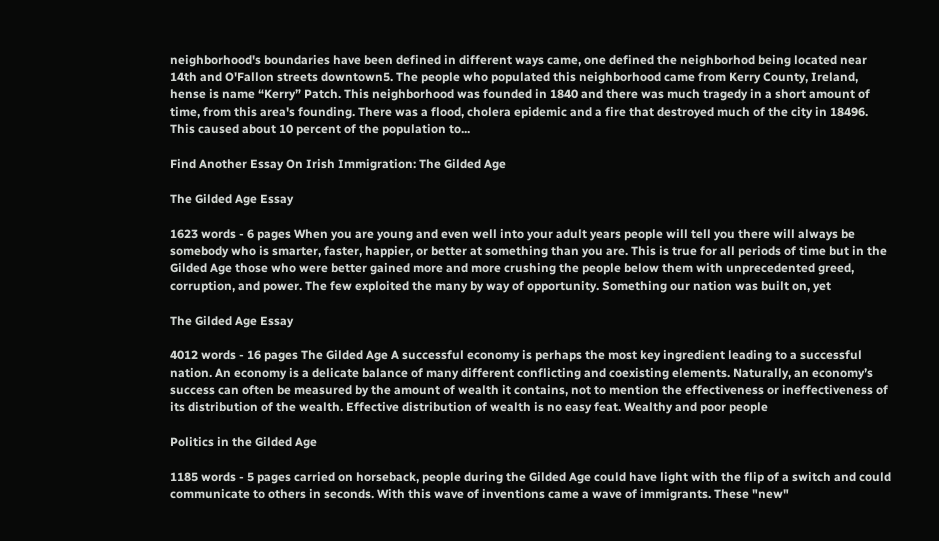neighborhood's boundaries have been defined in different ways came, one defined the neighborhod being located near 14th and O'Fallon streets downtown5. The people who populated this neighborhood came from Kerry County, Ireland, hense is name “Kerry” Patch. This neighborhood was founded in 1840 and there was much tragedy in a short amount of time, from this area's founding. There was a flood, cholera epidemic and a fire that destroyed much of the city in 18496. This caused about 10 percent of the population to...

Find Another Essay On Irish Immigration: The Gilded Age

The Gilded Age Essay

1623 words - 6 pages When you are young and even well into your adult years people will tell you there will always be somebody who is smarter, faster, happier, or better at something than you are. This is true for all periods of time but in the Gilded Age those who were better gained more and more crushing the people below them with unprecedented greed, corruption, and power. The few exploited the many by way of opportunity. Something our nation was built on, yet

The Gilded Age Essay

4012 words - 16 pages The Gilded Age A successful economy is perhaps the most key ingredient leading to a successful nation. An economy is a delicate balance of many different conflicting and coexisting elements. Naturally, an economy’s success can often be measured by the amount of wealth it contains, not to mention the effectiveness or ineffectiveness of its distribution of the wealth. Effective distribution of wealth is no easy feat. Wealthy and poor people

Politics in the Gilded Age

1185 words - 5 pages carried on horseback, people during the Gilded Age could have light with the flip of a switch and could communicate to others in seconds. With this wave of inventions came a wave of immigrants. These "new"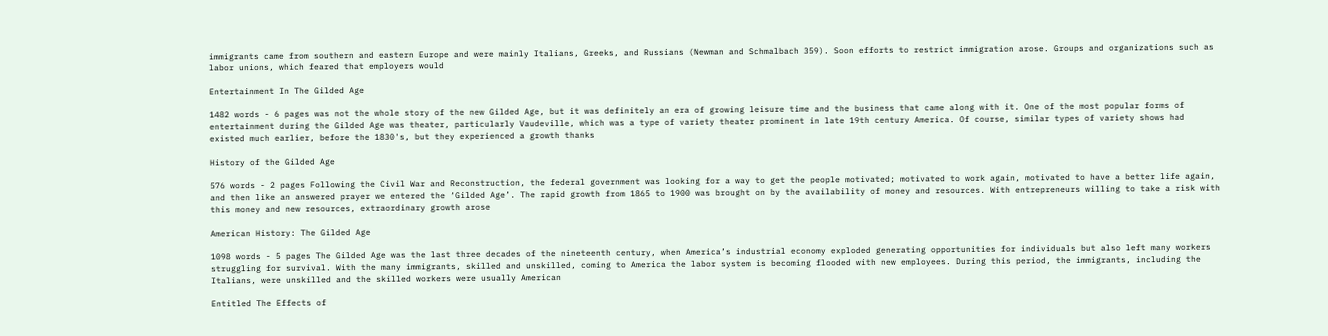immigrants came from southern and eastern Europe and were mainly Italians, Greeks, and Russians (Newman and Schmalbach 359). Soon efforts to restrict immigration arose. Groups and organizations such as labor unions, which feared that employers would

Entertainment In The Gilded Age

1482 words - 6 pages was not the whole story of the new Gilded Age, but it was definitely an era of growing leisure time and the business that came along with it. One of the most popular forms of entertainment during the Gilded Age was theater, particularly Vaudeville, which was a type of variety theater prominent in late 19th century America. Of course, similar types of variety shows had existed much earlier, before the 1830's, but they experienced a growth thanks

History of the Gilded Age

576 words - 2 pages Following the Civil War and Reconstruction, the federal government was looking for a way to get the people motivated; motivated to work again, motivated to have a better life again, and then like an answered prayer we entered the ‘Gilded Age’. The rapid growth from 1865 to 1900 was brought on by the availability of money and resources. With entrepreneurs willing to take a risk with this money and new resources, extraordinary growth arose

American History: The Gilded Age

1098 words - 5 pages The Gilded Age was the last three decades of the nineteenth century, when America’s industrial economy exploded generating opportunities for individuals but also left many workers struggling for survival. With the many immigrants, skilled and unskilled, coming to America the labor system is becoming flooded with new employees. During this period, the immigrants, including the Italians, were unskilled and the skilled workers were usually American

Entitled The Effects of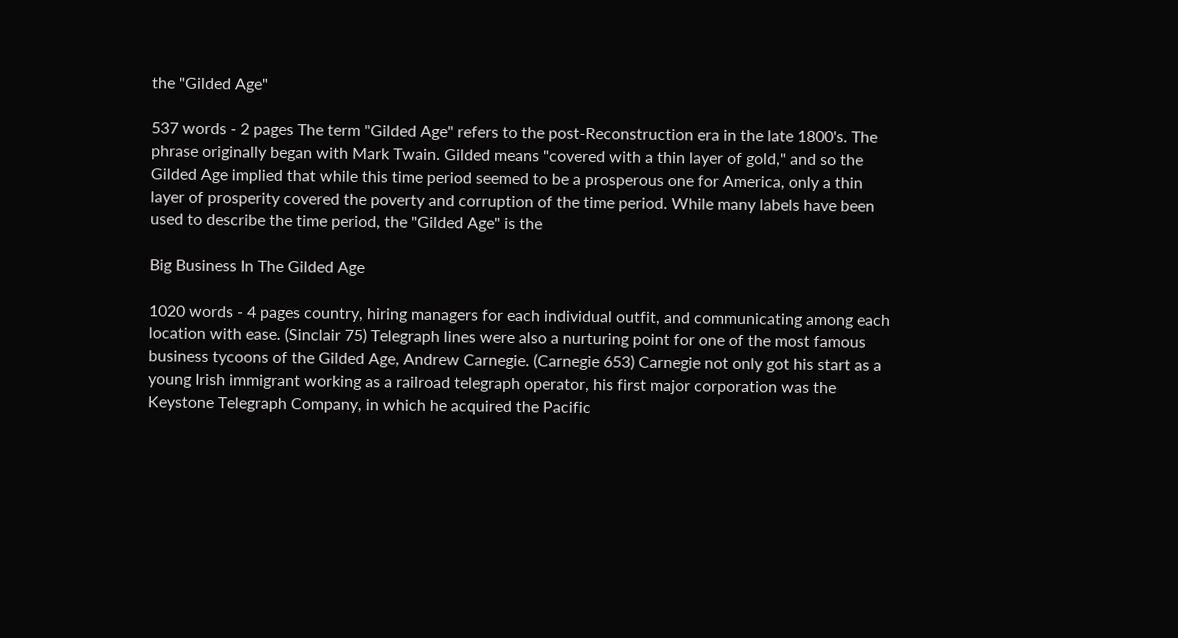the "Gilded Age"

537 words - 2 pages The term "Gilded Age" refers to the post-Reconstruction era in the late 1800's. The phrase originally began with Mark Twain. Gilded means "covered with a thin layer of gold," and so the Gilded Age implied that while this time period seemed to be a prosperous one for America, only a thin layer of prosperity covered the poverty and corruption of the time period. While many labels have been used to describe the time period, the "Gilded Age" is the

Big Business In The Gilded Age

1020 words - 4 pages country, hiring managers for each individual outfit, and communicating among each location with ease. (Sinclair 75) Telegraph lines were also a nurturing point for one of the most famous business tycoons of the Gilded Age, Andrew Carnegie. (Carnegie 653) Carnegie not only got his start as a young Irish immigrant working as a railroad telegraph operator, his first major corporation was the Keystone Telegraph Company, in which he acquired the Pacific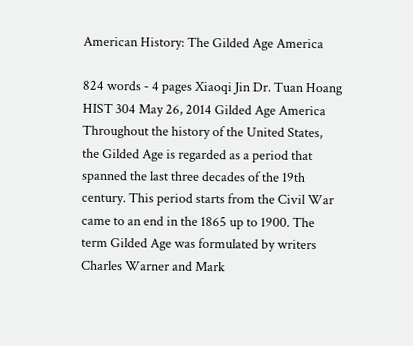American History: The Gilded Age America

824 words - 4 pages Xiaoqi Jin Dr. Tuan Hoang HIST 304 May 26, 2014 Gilded Age America Throughout the history of the United States, the Gilded Age is regarded as a period that spanned the last three decades of the 19th century. This period starts from the Civil War came to an end in the 1865 up to 1900. The term Gilded Age was formulated by writers Charles Warner and Mark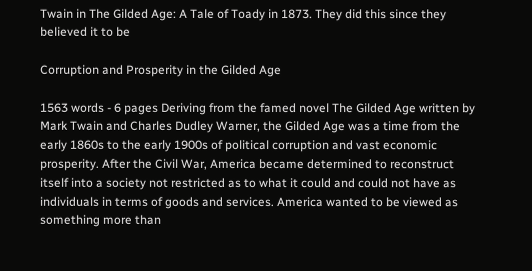Twain in The Gilded Age: A Tale of Toady in 1873. They did this since they believed it to be

Corruption and Prosperity in the Gilded Age

1563 words - 6 pages Deriving from the famed novel The Gilded Age written by Mark Twain and Charles Dudley Warner, the Gilded Age was a time from the early 1860s to the early 1900s of political corruption and vast economic prosperity. After the Civil War, America became determined to reconstruct itself into a society not restricted as to what it could and could not have as individuals in terms of goods and services. America wanted to be viewed as something more than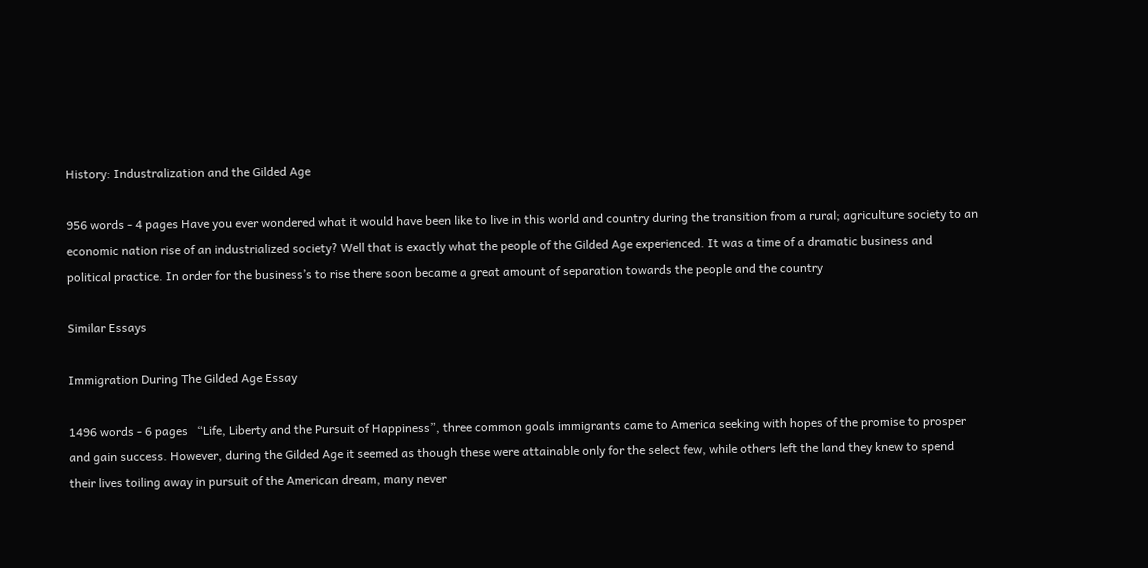History: Industralization and the Gilded Age

956 words - 4 pages Have you ever wondered what it would have been like to live in this world and country during the transition from a rural; agriculture society to an economic nation rise of an industrialized society? Well that is exactly what the people of the Gilded Age experienced. It was a time of a dramatic business and political practice. In order for the business’s to rise there soon became a great amount of separation towards the people and the country

Similar Essays

Immigration During The Gilded Age Essay

1496 words - 6 pages   “Life, Liberty and the Pursuit of Happiness”, three common goals immigrants came to America seeking with hopes of the promise to prosper and gain success. However, during the Gilded Age it seemed as though these were attainable only for the select few, while others left the land they knew to spend their lives toiling away in pursuit of the American dream, many never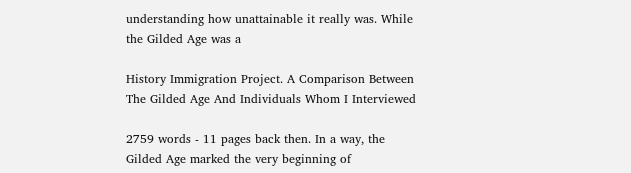understanding how unattainable it really was. While the Gilded Age was a

History Immigration Project. A Comparison Between The Gilded Age And Individuals Whom I Interviewed

2759 words - 11 pages back then. In a way, the Gilded Age marked the very beginning of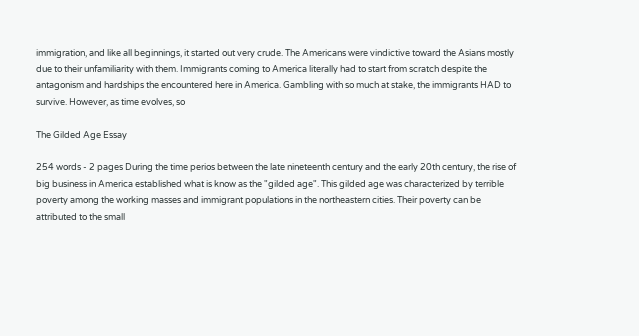immigration, and like all beginnings, it started out very crude. The Americans were vindictive toward the Asians mostly due to their unfamiliarity with them. Immigrants coming to America literally had to start from scratch despite the antagonism and hardships the encountered here in America. Gambling with so much at stake, the immigrants HAD to survive. However, as time evolves, so

The Gilded Age Essay

254 words - 2 pages During the time perios between the late nineteenth century and the early 20th century, the rise of big business in America established what is know as the "gilded age". This gilded age was characterized by terrible poverty among the working masses and immigrant populations in the northeastern cities. Their poverty can be attributed to the small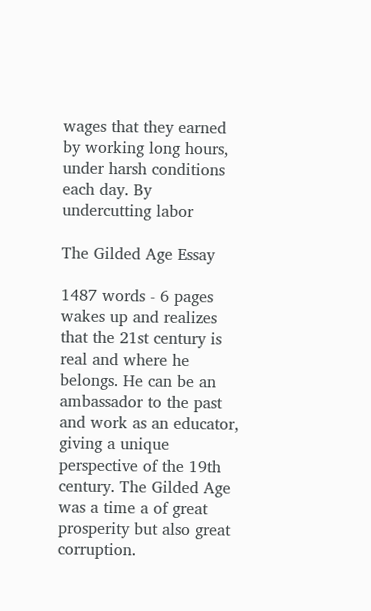wages that they earned by working long hours, under harsh conditions each day. By undercutting labor

The Gilded Age Essay

1487 words - 6 pages wakes up and realizes that the 21st century is real and where he belongs. He can be an ambassador to the past and work as an educator, giving a unique perspective of the 19th century. The Gilded Age was a time a of great prosperity but also great corruption.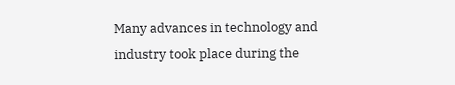Many advances in technology and industry took place during the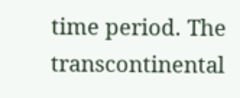time period. The transcontinental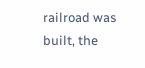railroad was built, the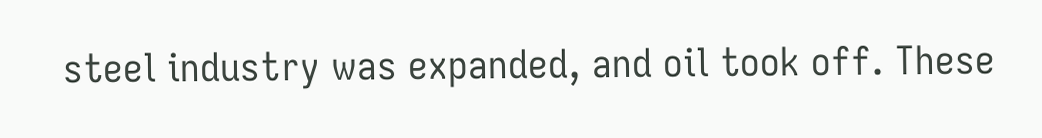steel industry was expanded, and oil took off. These